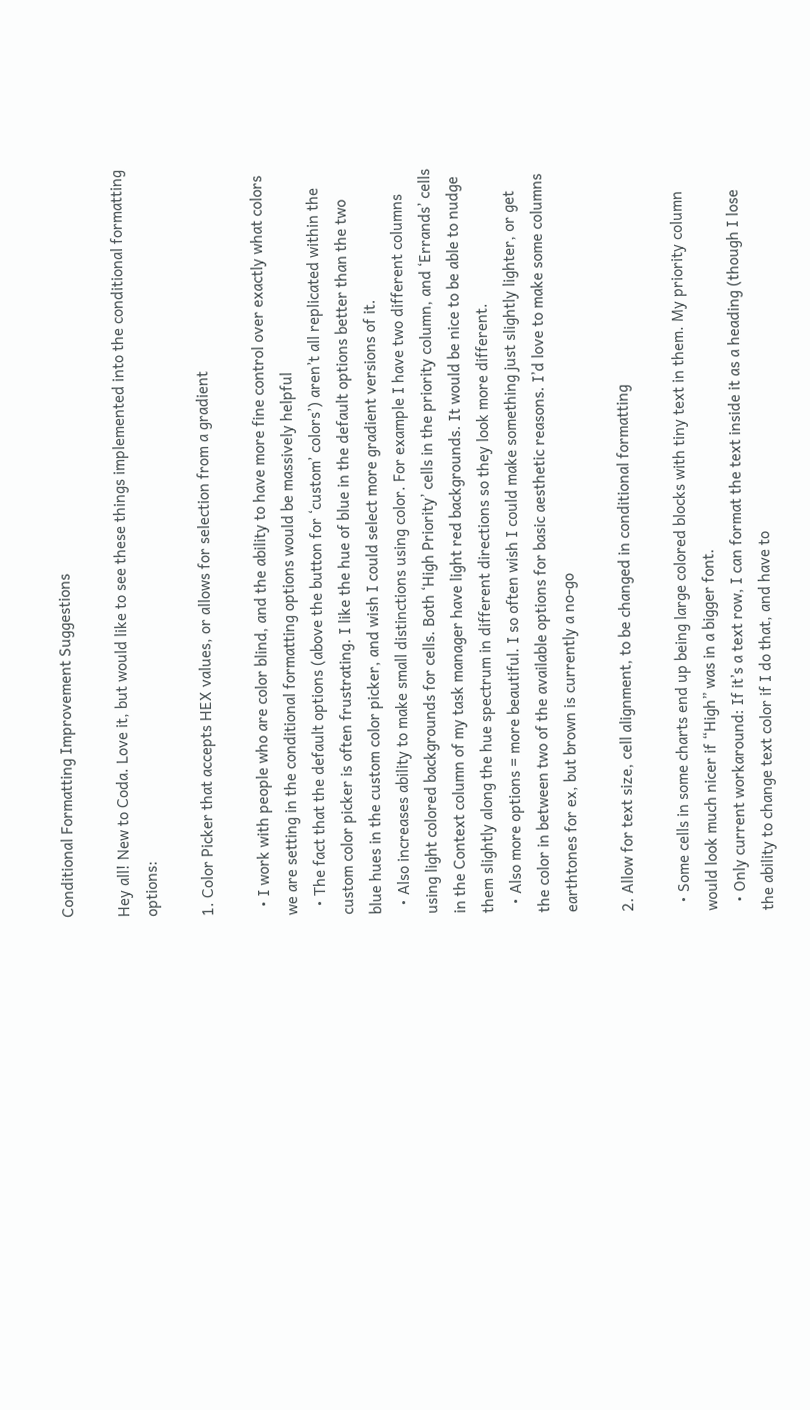Conditional Formatting Improvement Suggestions

Hey all! New to Coda. Love it, but would like to see these things implemented into the conditional formatting options:

1. Color Picker that accepts HEX values, or allows for selection from a gradient

  • I work with people who are color blind, and the ability to have more fine control over exactly what colors we are setting in the conditional formatting options would be massively helpful
  • The fact that the default options (above the button for ‘custom’ colors’) aren’t all replicated within the custom color picker is often frustrating. I like the hue of blue in the default options better than the two blue hues in the custom color picker, and wish I could select more gradient versions of it.
  • Also increases ability to make small distinctions using color. For example I have two different columns using light colored backgrounds for cells. Both ‘High Priority’ cells in the priority column, and ‘Errands’ cells in the Context column of my task manager have light red backgrounds. It would be nice to be able to nudge them slightly along the hue spectrum in different directions so they look more different.
  • Also more options = more beautiful. I so often wish I could make something just slightly lighter, or get the color in between two of the available options for basic aesthetic reasons. I’d love to make some columns earthtones for ex, but brown is currently a no-go

2. Allow for text size, cell alignment, to be changed in conditional formatting

  • Some cells in some charts end up being large colored blocks with tiny text in them. My priority column would look much nicer if “High” was in a bigger font.
  • Only current workaround: If it’s a text row, I can format the text inside it as a heading (though I lose the ability to change text color if I do that, and have to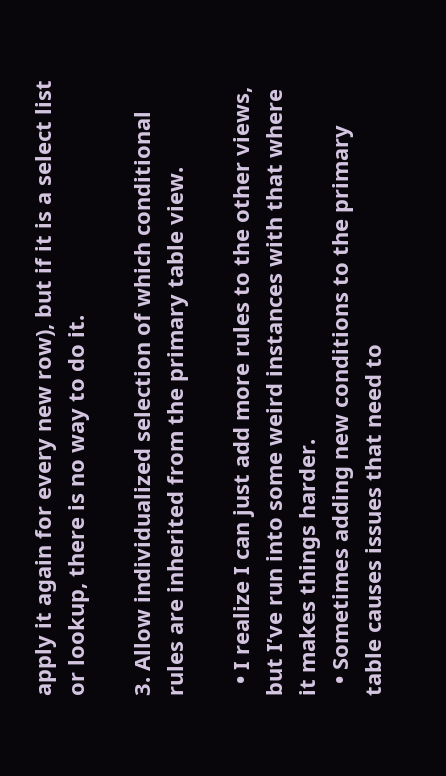apply it again for every new row), but if it is a select list or lookup, there is no way to do it.

3. Allow individualized selection of which conditional rules are inherited from the primary table view.

  • I realize I can just add more rules to the other views, but I’ve run into some weird instances with that where it makes things harder.
  • Sometimes adding new conditions to the primary table causes issues that need to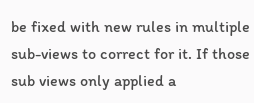be fixed with new rules in multiple sub-views to correct for it. If those sub views only applied a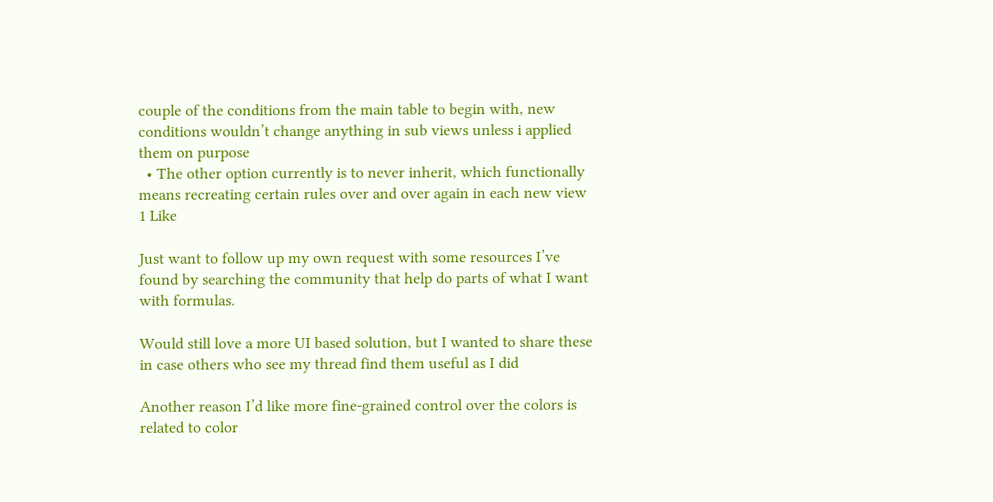couple of the conditions from the main table to begin with, new conditions wouldn’t change anything in sub views unless i applied them on purpose
  • The other option currently is to never inherit, which functionally means recreating certain rules over and over again in each new view
1 Like

Just want to follow up my own request with some resources I’ve found by searching the community that help do parts of what I want with formulas.

Would still love a more UI based solution, but I wanted to share these in case others who see my thread find them useful as I did

Another reason I’d like more fine-grained control over the colors is related to color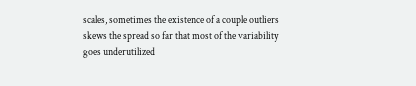scales, sometimes the existence of a couple outliers skews the spread so far that most of the variability goes underutilized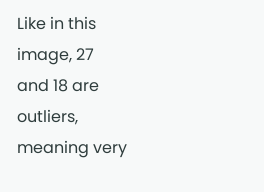Like in this image, 27 and 18 are outliers, meaning very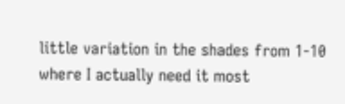little variation in the shades from 1-10 where I actually need it most